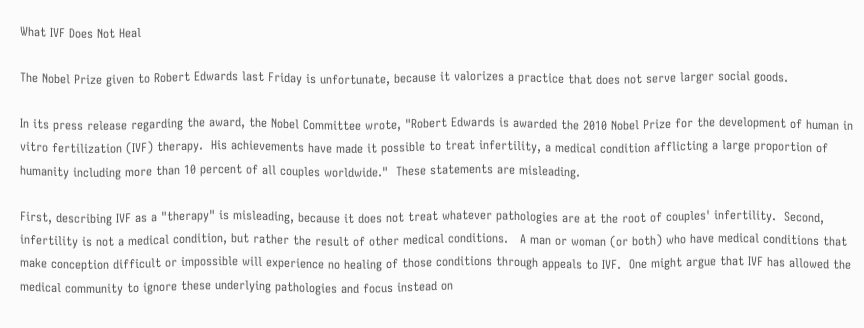What IVF Does Not Heal

The Nobel Prize given to Robert Edwards last Friday is unfortunate, because it valorizes a practice that does not serve larger social goods.

In its press release regarding the award, the Nobel Committee wrote, "Robert Edwards is awarded the 2010 Nobel Prize for the development of human in vitro fertilization (IVF) therapy.  His achievements have made it possible to treat infertility, a medical condition afflicting a large proportion of humanity including more than 10 percent of all couples worldwide."  These statements are misleading.

First, describing IVF as a "therapy" is misleading, because it does not treat whatever pathologies are at the root of couples' infertility.  Second, infertility is not a medical condition, but rather the result of other medical conditions.   A man or woman (or both) who have medical conditions that make conception difficult or impossible will experience no healing of those conditions through appeals to IVF.  One might argue that IVF has allowed the medical community to ignore these underlying pathologies and focus instead on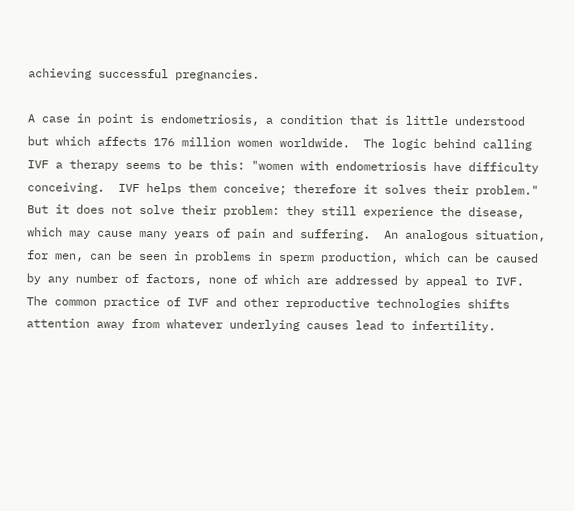achieving successful pregnancies.

A case in point is endometriosis, a condition that is little understood but which affects 176 million women worldwide.  The logic behind calling IVF a therapy seems to be this: "women with endometriosis have difficulty conceiving.  IVF helps them conceive; therefore it solves their problem."  But it does not solve their problem: they still experience the disease, which may cause many years of pain and suffering.  An analogous situation, for men, can be seen in problems in sperm production, which can be caused by any number of factors, none of which are addressed by appeal to IVF.  The common practice of IVF and other reproductive technologies shifts attention away from whatever underlying causes lead to infertility.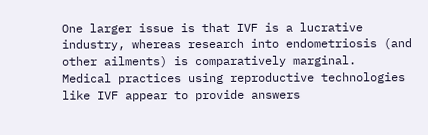One larger issue is that IVF is a lucrative industry, whereas research into endometriosis (and other ailments) is comparatively marginal.  Medical practices using reproductive technologies like IVF appear to provide answers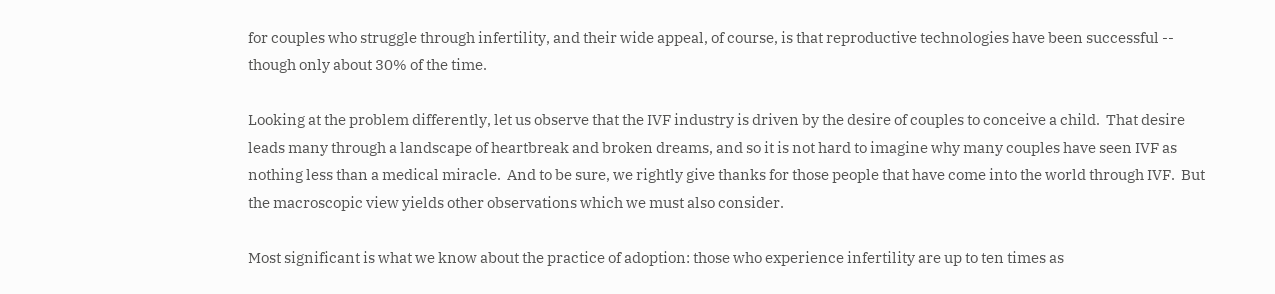for couples who struggle through infertility, and their wide appeal, of course, is that reproductive technologies have been successful -- though only about 30% of the time.

Looking at the problem differently, let us observe that the IVF industry is driven by the desire of couples to conceive a child.  That desire leads many through a landscape of heartbreak and broken dreams, and so it is not hard to imagine why many couples have seen IVF as nothing less than a medical miracle.  And to be sure, we rightly give thanks for those people that have come into the world through IVF.  But the macroscopic view yields other observations which we must also consider.

Most significant is what we know about the practice of adoption: those who experience infertility are up to ten times as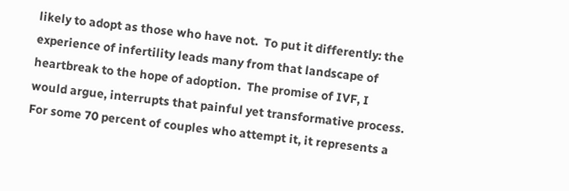likely to adopt as those who have not.  To put it differently: the experience of infertility leads many from that landscape of heartbreak to the hope of adoption.  The promise of IVF, I would argue, interrupts that painful yet transformative process.  For some 70 percent of couples who attempt it, it represents a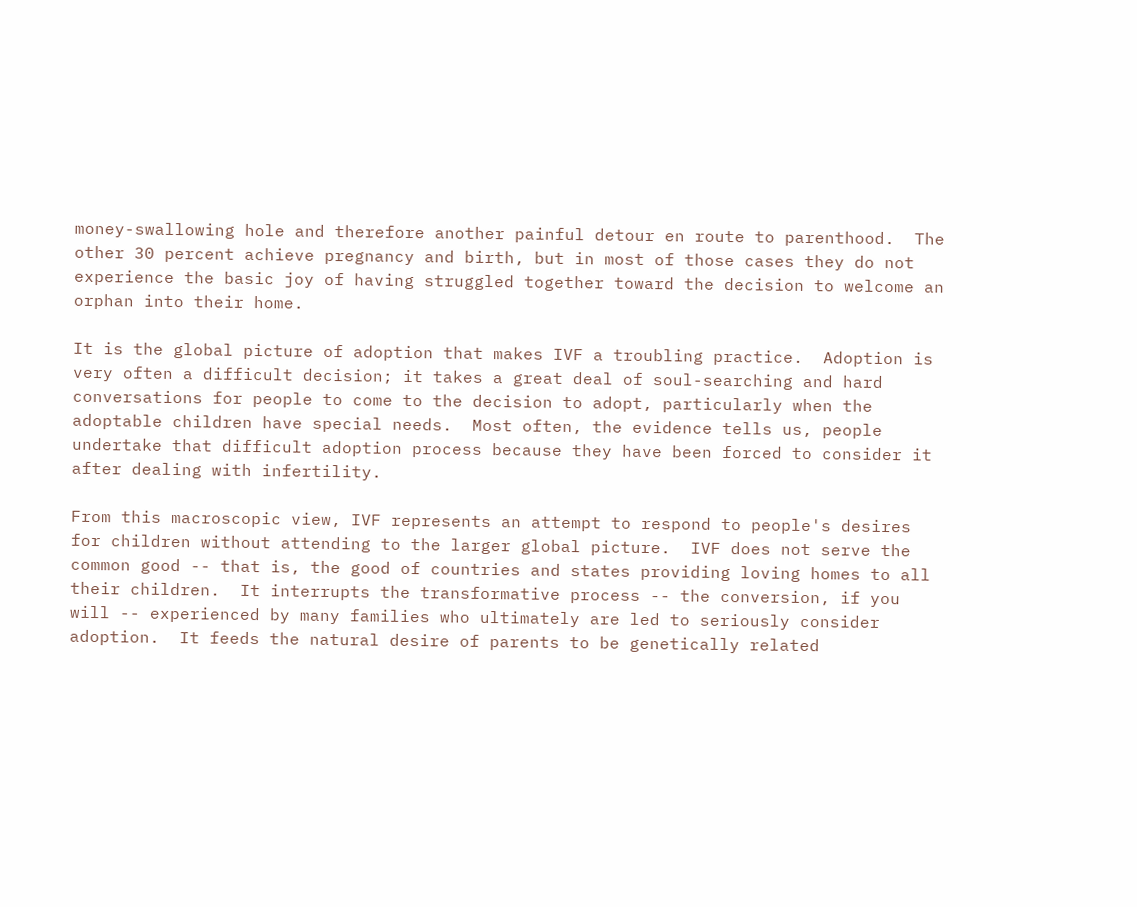money-swallowing hole and therefore another painful detour en route to parenthood.  The other 30 percent achieve pregnancy and birth, but in most of those cases they do not experience the basic joy of having struggled together toward the decision to welcome an orphan into their home.

It is the global picture of adoption that makes IVF a troubling practice.  Adoption is very often a difficult decision; it takes a great deal of soul-searching and hard conversations for people to come to the decision to adopt, particularly when the adoptable children have special needs.  Most often, the evidence tells us, people undertake that difficult adoption process because they have been forced to consider it after dealing with infertility.

From this macroscopic view, IVF represents an attempt to respond to people's desires for children without attending to the larger global picture.  IVF does not serve the common good -- that is, the good of countries and states providing loving homes to all their children.  It interrupts the transformative process -- the conversion, if you will -- experienced by many families who ultimately are led to seriously consider adoption.  It feeds the natural desire of parents to be genetically related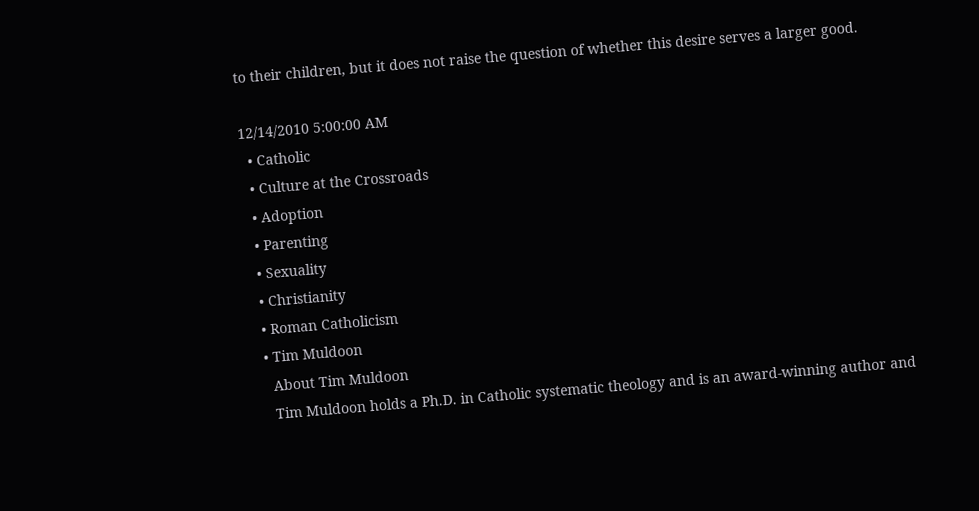to their children, but it does not raise the question of whether this desire serves a larger good.

12/14/2010 5:00:00 AM
  • Catholic
  • Culture at the Crossroads
  • Adoption
  • Parenting
  • Sexuality
  • Christianity
  • Roman Catholicism
  • Tim Muldoon
    About Tim Muldoon
    Tim Muldoon holds a Ph.D. in Catholic systematic theology and is an award-winning author and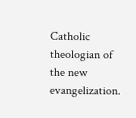Catholic theologian of the new evangelization.